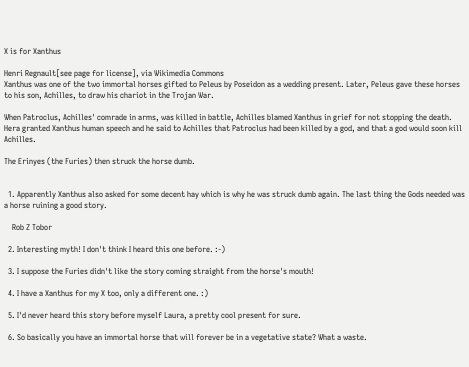X is for Xanthus

Henri Regnault[see page for license], via Wikimedia Commons
Xanthus was one of the two immortal horses gifted to Peleus by Poseidon as a wedding present. Later, Peleus gave these horses to his son, Achilles, to draw his chariot in the Trojan War.

When Patroclus, Achilles' comrade in arms, was killed in battle, Achilles blamed Xanthus in grief for not stopping the death. Hera granted Xanthus human speech and he said to Achilles that Patroclus had been killed by a god, and that a god would soon kill Achilles.

The Erinyes (the Furies) then struck the horse dumb.


  1. Apparently Xanthus also asked for some decent hay which is why he was struck dumb again. The last thing the Gods needed was a horse ruining a good story.

    Rob Z Tobor

  2. Interesting myth! I don't think I heard this one before. :-)

  3. I suppose the Furies didn't like the story coming straight from the horse's mouth!

  4. I have a Xanthus for my X too, only a different one. :)

  5. I'd never heard this story before myself Laura, a pretty cool present for sure.

  6. So basically you have an immortal horse that will forever be in a vegetative state? What a waste.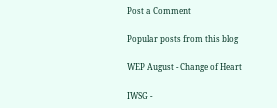Post a Comment

Popular posts from this blog

WEP August - Change of Heart

IWSG -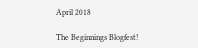April 2018

The Beginnings Blogfest!